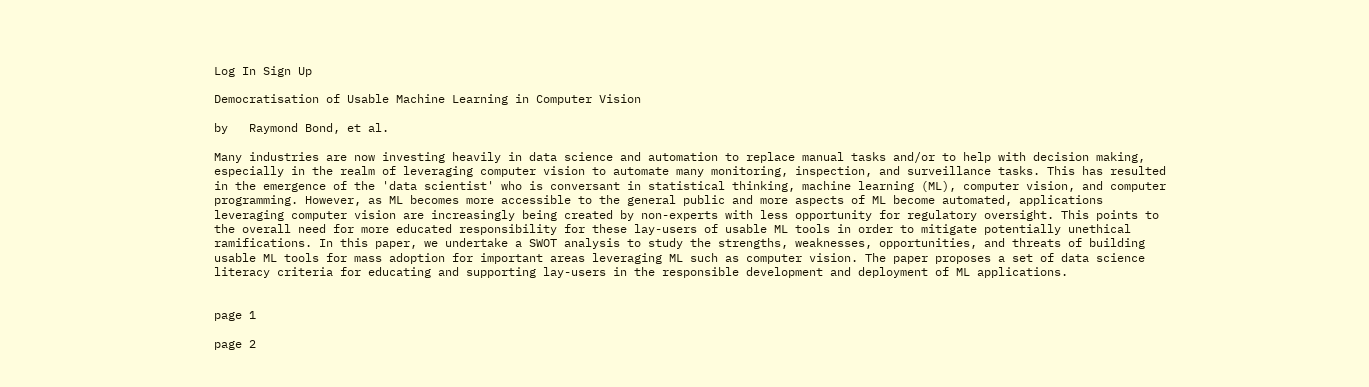Log In Sign Up

Democratisation of Usable Machine Learning in Computer Vision

by   Raymond Bond, et al.

Many industries are now investing heavily in data science and automation to replace manual tasks and/or to help with decision making, especially in the realm of leveraging computer vision to automate many monitoring, inspection, and surveillance tasks. This has resulted in the emergence of the 'data scientist' who is conversant in statistical thinking, machine learning (ML), computer vision, and computer programming. However, as ML becomes more accessible to the general public and more aspects of ML become automated, applications leveraging computer vision are increasingly being created by non-experts with less opportunity for regulatory oversight. This points to the overall need for more educated responsibility for these lay-users of usable ML tools in order to mitigate potentially unethical ramifications. In this paper, we undertake a SWOT analysis to study the strengths, weaknesses, opportunities, and threats of building usable ML tools for mass adoption for important areas leveraging ML such as computer vision. The paper proposes a set of data science literacy criteria for educating and supporting lay-users in the responsible development and deployment of ML applications.


page 1

page 2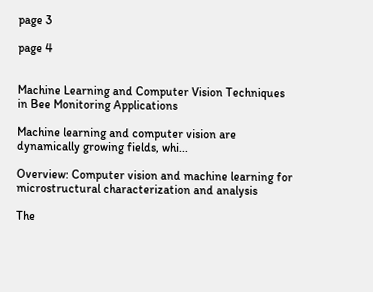page 3

page 4


Machine Learning and Computer Vision Techniques in Bee Monitoring Applications

Machine learning and computer vision are dynamically growing fields, whi...

Overview: Computer vision and machine learning for microstructural characterization and analysis

The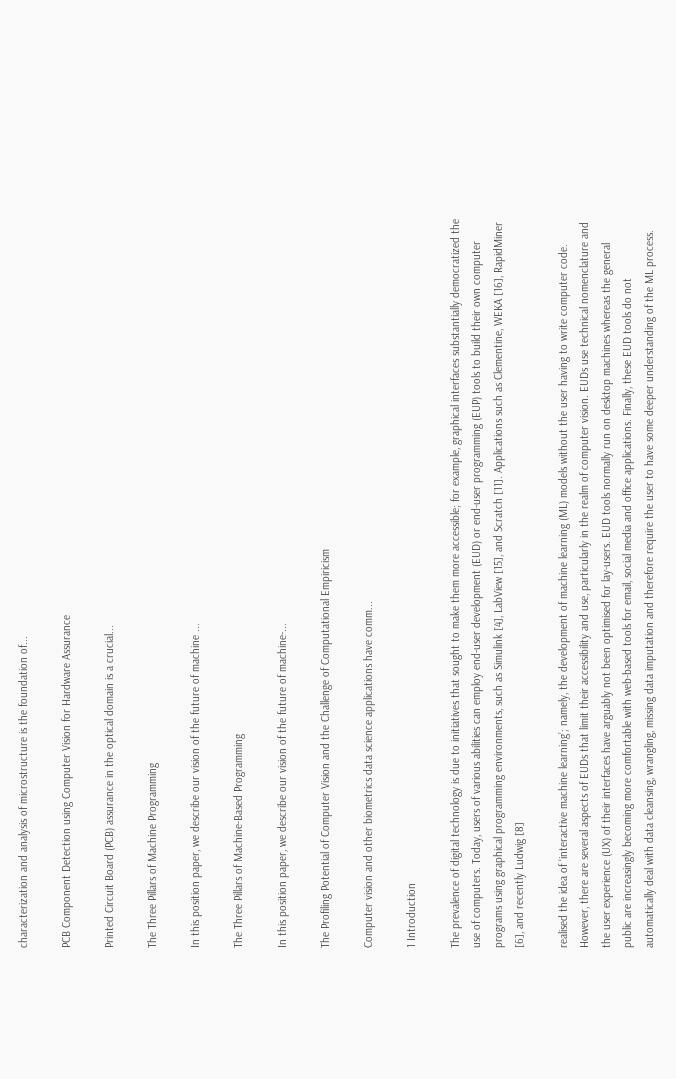characterization and analysis of microstructure is the foundation of...

PCB Component Detection using Computer Vision for Hardware Assurance

Printed Circuit Board (PCB) assurance in the optical domain is a crucial...

The Three Pillars of Machine Programming

In this position paper, we describe our vision of the future of machine ...

The Three Pillars of Machine-Based Programming

In this position paper, we describe our vision of the future of machine-...

The Profiling Potential of Computer Vision and the Challenge of Computational Empiricism

Computer vision and other biometrics data science applications have comm...

1 Introduction

The prevalence of digital technology is due to initiatives that sought to make them more accessible; for example, graphical interfaces substantially democratized the use of computers. Today, users of various abilities can employ end-user development (EUD) or end-user programming (EUP) tools to build their own computer programs using graphical programming environments, such as Simulink [4], LabView [15], and Scratch [11]. Applications such as Clementine, WEKA [16], RapidMiner [6], and recently Ludwig [8]

realised the idea of ‘interactive machine learning’; namely, the development of machine learning (ML) models without the user having to write computer code. However, there are several aspects of EUDs that limit their accessibility and use, particularly in the realm of computer vision. EUDs use technical nomenclature and the user experience (UX) of their interfaces have arguably not been optimised for lay-users. EUD tools normally run on desktop machines whereas the general public are increasingly becoming more comfortable with web-based tools for email, social media and office applications. Finally, these EUD tools do not automatically deal with data cleansing, wrangling, missing data imputation and therefore require the user to have some deeper understanding of the ML process.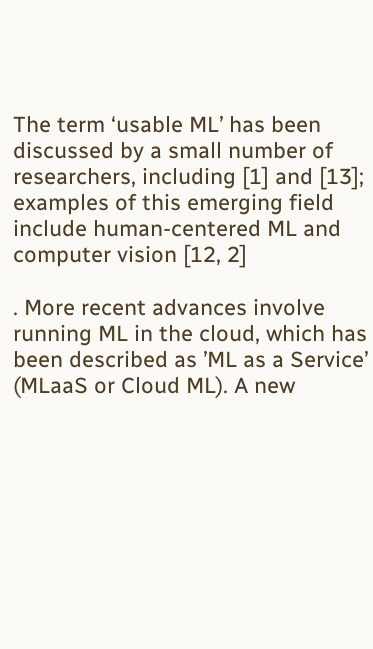The term ‘usable ML’ has been discussed by a small number of researchers, including [1] and [13]; examples of this emerging field include human-centered ML and computer vision [12, 2]

. More recent advances involve running ML in the cloud, which has been described as ’ML as a Service’ (MLaaS or Cloud ML). A new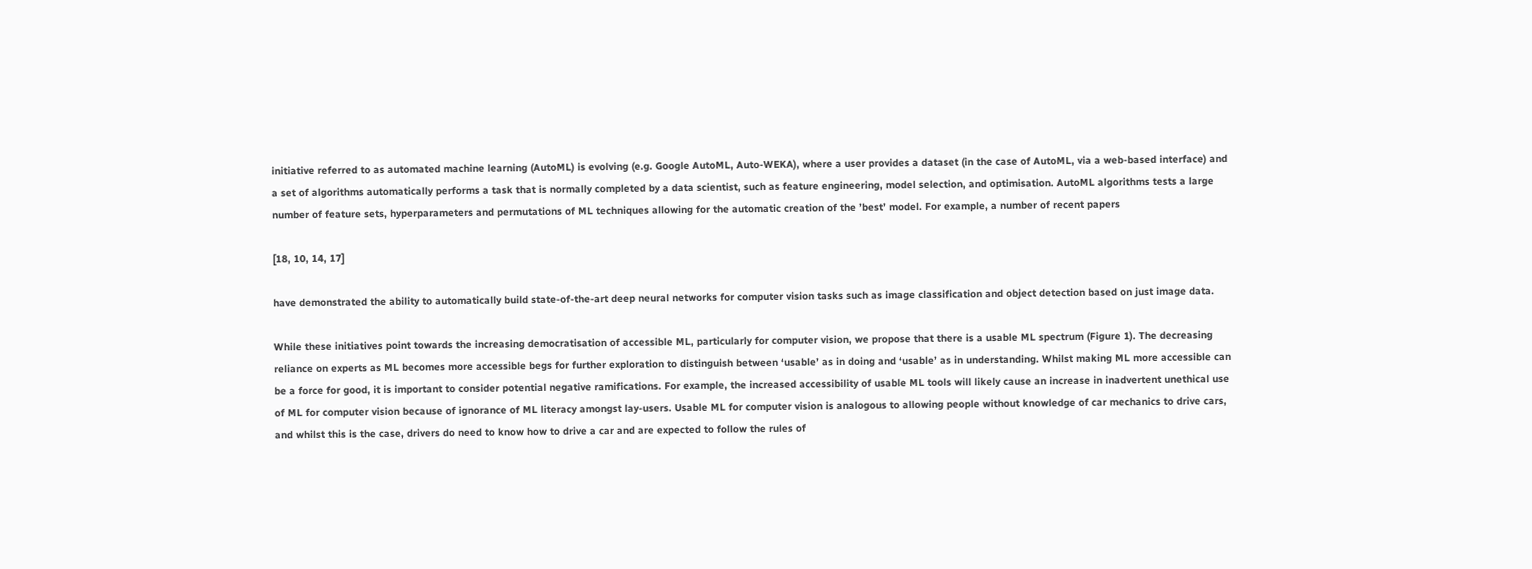initiative referred to as automated machine learning (AutoML) is evolving (e.g. Google AutoML, Auto-WEKA), where a user provides a dataset (in the case of AutoML, via a web-based interface) and a set of algorithms automatically performs a task that is normally completed by a data scientist, such as feature engineering, model selection, and optimisation. AutoML algorithms tests a large number of feature sets, hyperparameters and permutations of ML techniques allowing for the automatic creation of the ’best’ model. For example, a number of recent papers

[18, 10, 14, 17]

have demonstrated the ability to automatically build state-of-the-art deep neural networks for computer vision tasks such as image classification and object detection based on just image data.

While these initiatives point towards the increasing democratisation of accessible ML, particularly for computer vision, we propose that there is a usable ML spectrum (Figure 1). The decreasing reliance on experts as ML becomes more accessible begs for further exploration to distinguish between ‘usable’ as in doing and ‘usable’ as in understanding. Whilst making ML more accessible can be a force for good, it is important to consider potential negative ramifications. For example, the increased accessibility of usable ML tools will likely cause an increase in inadvertent unethical use of ML for computer vision because of ignorance of ML literacy amongst lay-users. Usable ML for computer vision is analogous to allowing people without knowledge of car mechanics to drive cars, and whilst this is the case, drivers do need to know how to drive a car and are expected to follow the rules of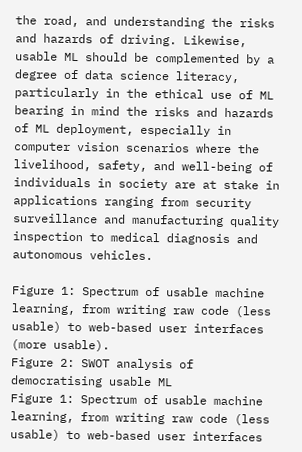the road, and understanding the risks and hazards of driving. Likewise, usable ML should be complemented by a degree of data science literacy, particularly in the ethical use of ML bearing in mind the risks and hazards of ML deployment, especially in computer vision scenarios where the livelihood, safety, and well-being of individuals in society are at stake in applications ranging from security surveillance and manufacturing quality inspection to medical diagnosis and autonomous vehicles.

Figure 1: Spectrum of usable machine learning, from writing raw code (less usable) to web-based user interfaces (more usable).
Figure 2: SWOT analysis of democratising usable ML
Figure 1: Spectrum of usable machine learning, from writing raw code (less usable) to web-based user interfaces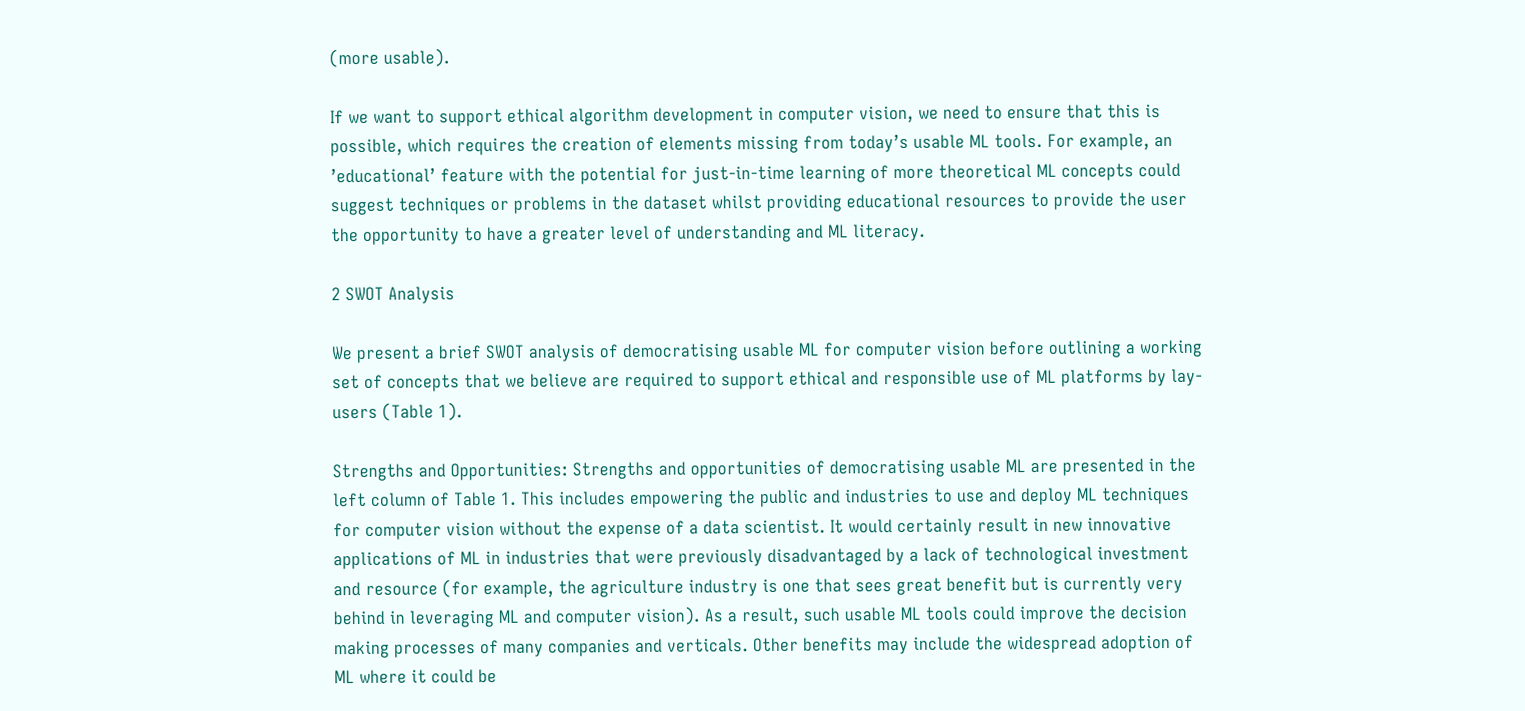(more usable).

If we want to support ethical algorithm development in computer vision, we need to ensure that this is possible, which requires the creation of elements missing from today’s usable ML tools. For example, an ’educational’ feature with the potential for just-in-time learning of more theoretical ML concepts could suggest techniques or problems in the dataset whilst providing educational resources to provide the user the opportunity to have a greater level of understanding and ML literacy.

2 SWOT Analysis

We present a brief SWOT analysis of democratising usable ML for computer vision before outlining a working set of concepts that we believe are required to support ethical and responsible use of ML platforms by lay-users (Table 1).

Strengths and Opportunities: Strengths and opportunities of democratising usable ML are presented in the left column of Table 1. This includes empowering the public and industries to use and deploy ML techniques for computer vision without the expense of a data scientist. It would certainly result in new innovative applications of ML in industries that were previously disadvantaged by a lack of technological investment and resource (for example, the agriculture industry is one that sees great benefit but is currently very behind in leveraging ML and computer vision). As a result, such usable ML tools could improve the decision making processes of many companies and verticals. Other benefits may include the widespread adoption of ML where it could be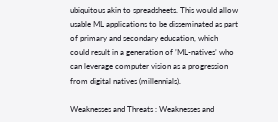ubiquitous akin to spreadsheets. This would allow usable ML applications to be disseminated as part of primary and secondary education, which could result in a generation of ’ML-natives’ who can leverage computer vision as a progression from digital natives (millennials).

Weaknesses and Threats : Weaknesses and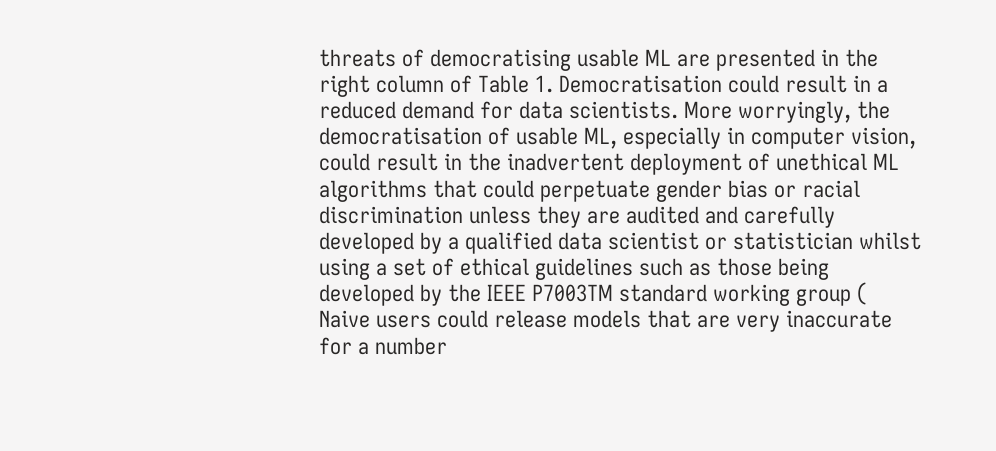threats of democratising usable ML are presented in the right column of Table 1. Democratisation could result in a reduced demand for data scientists. More worryingly, the democratisation of usable ML, especially in computer vision, could result in the inadvertent deployment of unethical ML algorithms that could perpetuate gender bias or racial discrimination unless they are audited and carefully developed by a qualified data scientist or statistician whilst using a set of ethical guidelines such as those being developed by the IEEE P7003TM standard working group ( Naive users could release models that are very inaccurate for a number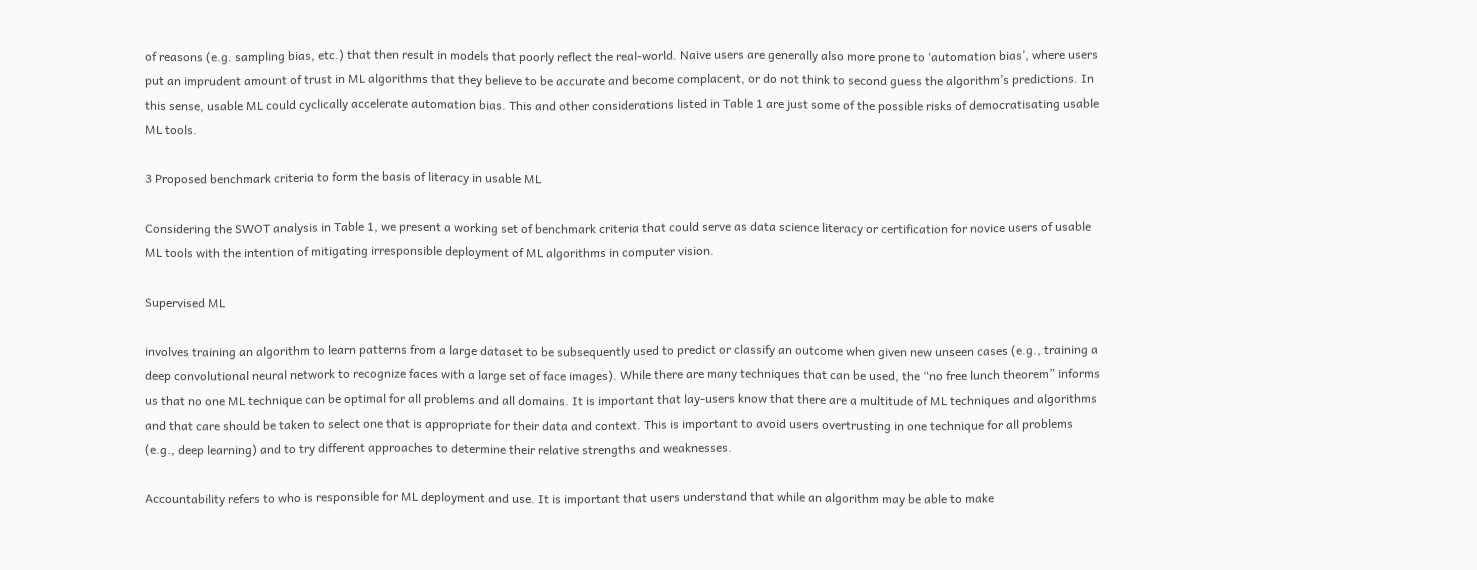of reasons (e.g. sampling bias, etc.) that then result in models that poorly reflect the real-world. Naive users are generally also more prone to ‘automation bias’, where users put an imprudent amount of trust in ML algorithms that they believe to be accurate and become complacent, or do not think to second guess the algorithm’s predictions. In this sense, usable ML could cyclically accelerate automation bias. This and other considerations listed in Table 1 are just some of the possible risks of democratisating usable ML tools.

3 Proposed benchmark criteria to form the basis of literacy in usable ML

Considering the SWOT analysis in Table 1, we present a working set of benchmark criteria that could serve as data science literacy or certification for novice users of usable ML tools with the intention of mitigating irresponsible deployment of ML algorithms in computer vision.

Supervised ML

involves training an algorithm to learn patterns from a large dataset to be subsequently used to predict or classify an outcome when given new unseen cases (e.g., training a deep convolutional neural network to recognize faces with a large set of face images). While there are many techniques that can be used, the “no free lunch theorem” informs us that no one ML technique can be optimal for all problems and all domains. It is important that lay-users know that there are a multitude of ML techniques and algorithms and that care should be taken to select one that is appropriate for their data and context. This is important to avoid users overtrusting in one technique for all problems (e.g., deep learning) and to try different approaches to determine their relative strengths and weaknesses.

Accountability refers to who is responsible for ML deployment and use. It is important that users understand that while an algorithm may be able to make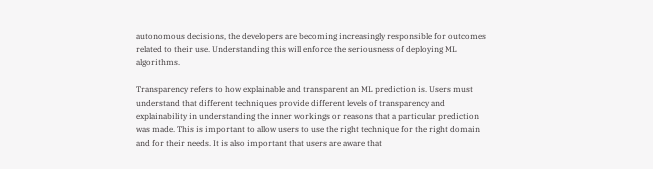autonomous decisions, the developers are becoming increasingly responsible for outcomes related to their use. Understanding this will enforce the seriousness of deploying ML algorithms.

Transparency refers to how explainable and transparent an ML prediction is. Users must understand that different techniques provide different levels of transparency and explainability in understanding the inner workings or reasons that a particular prediction was made. This is important to allow users to use the right technique for the right domain and for their needs. It is also important that users are aware that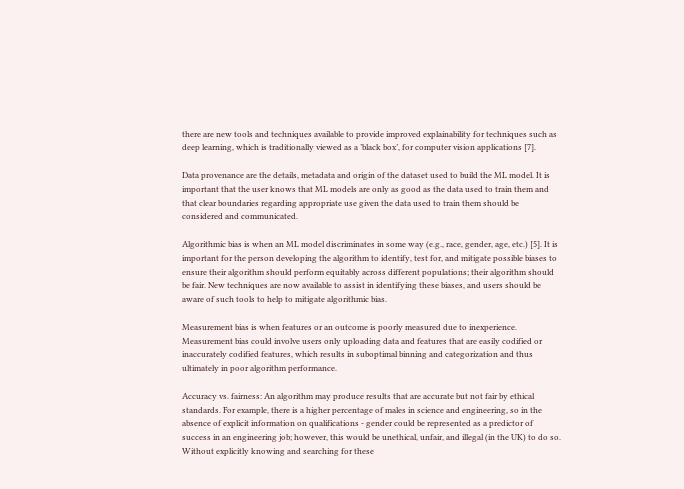there are new tools and techniques available to provide improved explainability for techniques such as deep learning, which is traditionally viewed as a ’black box’, for computer vision applications [7].

Data provenance are the details, metadata and origin of the dataset used to build the ML model. It is important that the user knows that ML models are only as good as the data used to train them and that clear boundaries regarding appropriate use given the data used to train them should be considered and communicated.

Algorithmic bias is when an ML model discriminates in some way (e.g., race, gender, age, etc.) [5]. It is important for the person developing the algorithm to identify, test for, and mitigate possible biases to ensure their algorithm should perform equitably across different populations; their algorithm should be fair. New techniques are now available to assist in identifying these biases, and users should be aware of such tools to help to mitigate algorithmic bias.

Measurement bias is when features or an outcome is poorly measured due to inexperience. Measurement bias could involve users only uploading data and features that are easily codified or inaccurately codified features, which results in suboptimal binning and categorization and thus ultimately in poor algorithm performance.

Accuracy vs. fairness: An algorithm may produce results that are accurate but not fair by ethical standards. For example, there is a higher percentage of males in science and engineering, so in the absence of explicit information on qualifications - gender could be represented as a predictor of success in an engineering job; however, this would be unethical, unfair, and illegal (in the UK) to do so. Without explicitly knowing and searching for these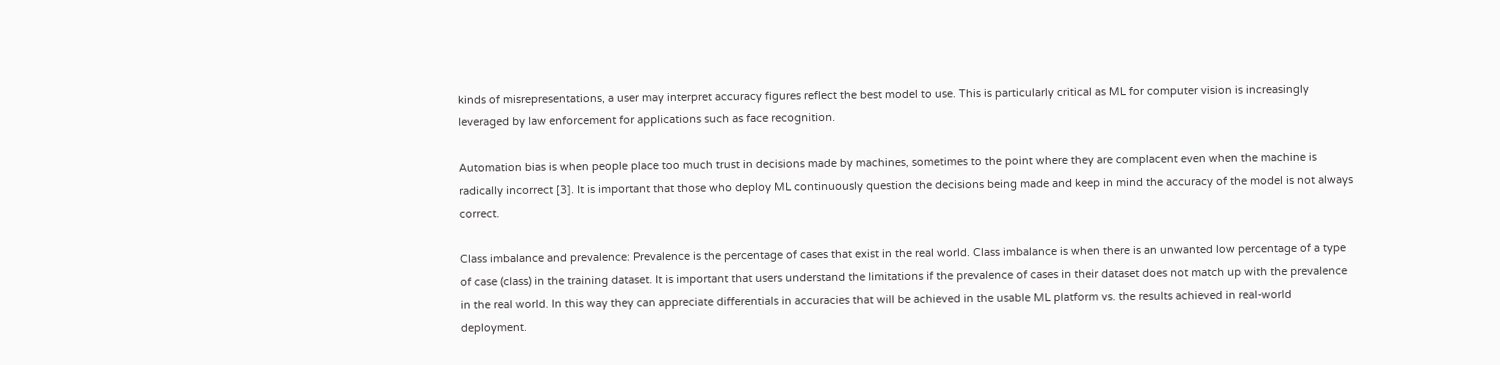kinds of misrepresentations, a user may interpret accuracy figures reflect the best model to use. This is particularly critical as ML for computer vision is increasingly leveraged by law enforcement for applications such as face recognition.

Automation bias is when people place too much trust in decisions made by machines, sometimes to the point where they are complacent even when the machine is radically incorrect [3]. It is important that those who deploy ML continuously question the decisions being made and keep in mind the accuracy of the model is not always correct.

Class imbalance and prevalence: Prevalence is the percentage of cases that exist in the real world. Class imbalance is when there is an unwanted low percentage of a type of case (class) in the training dataset. It is important that users understand the limitations if the prevalence of cases in their dataset does not match up with the prevalence in the real world. In this way they can appreciate differentials in accuracies that will be achieved in the usable ML platform vs. the results achieved in real-world deployment.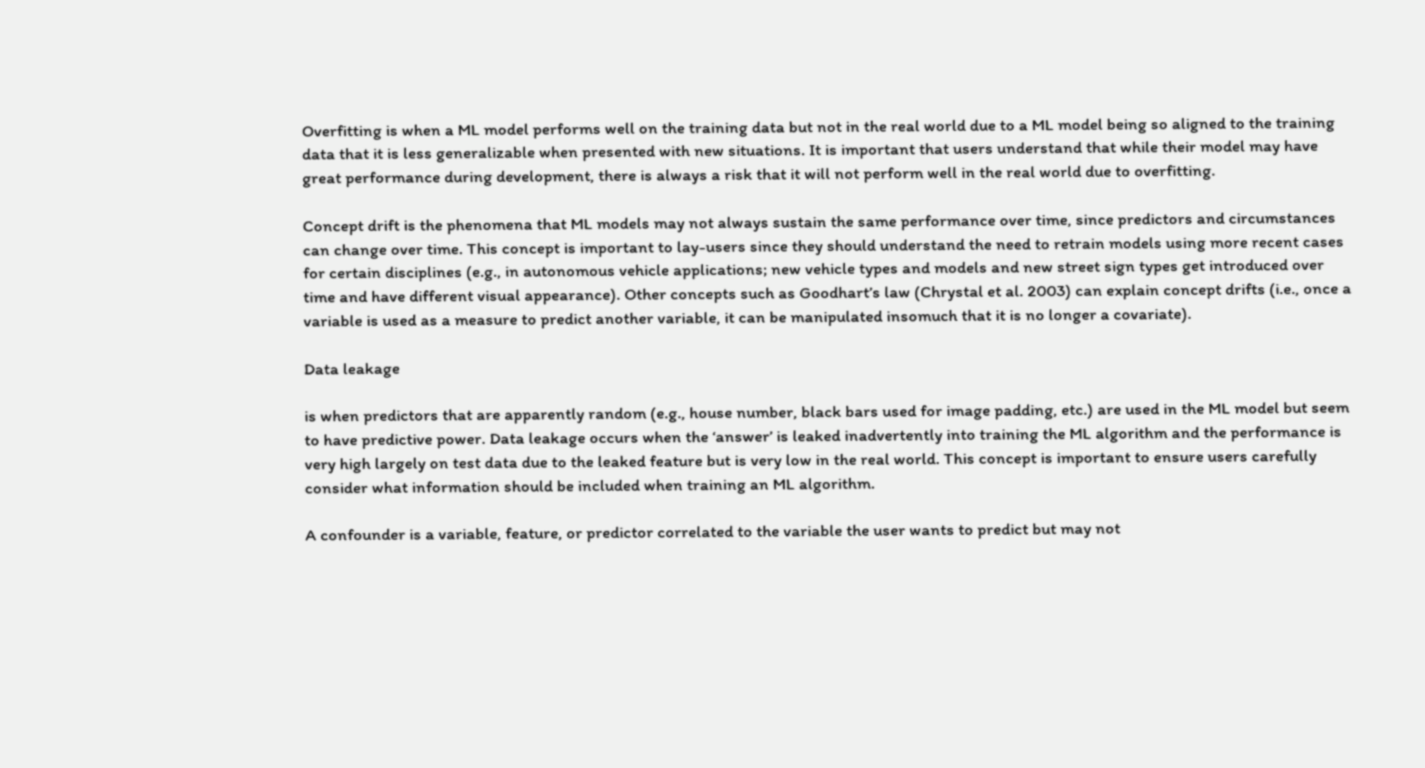Overfitting is when a ML model performs well on the training data but not in the real world due to a ML model being so aligned to the training data that it is less generalizable when presented with new situations. It is important that users understand that while their model may have great performance during development, there is always a risk that it will not perform well in the real world due to overfitting.

Concept drift is the phenomena that ML models may not always sustain the same performance over time, since predictors and circumstances can change over time. This concept is important to lay-users since they should understand the need to retrain models using more recent cases for certain disciplines (e.g., in autonomous vehicle applications; new vehicle types and models and new street sign types get introduced over time and have different visual appearance). Other concepts such as Goodhart’s law (Chrystal et al. 2003) can explain concept drifts (i.e., once a variable is used as a measure to predict another variable, it can be manipulated insomuch that it is no longer a covariate).

Data leakage

is when predictors that are apparently random (e.g., house number, black bars used for image padding, etc.) are used in the ML model but seem to have predictive power. Data leakage occurs when the ‘answer’ is leaked inadvertently into training the ML algorithm and the performance is very high largely on test data due to the leaked feature but is very low in the real world. This concept is important to ensure users carefully consider what information should be included when training an ML algorithm.

A confounder is a variable, feature, or predictor correlated to the variable the user wants to predict but may not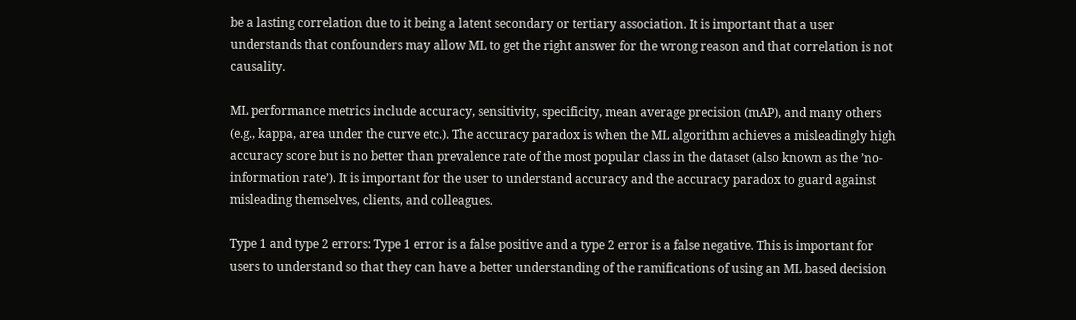be a lasting correlation due to it being a latent secondary or tertiary association. It is important that a user understands that confounders may allow ML to get the right answer for the wrong reason and that correlation is not causality.

ML performance metrics include accuracy, sensitivity, specificity, mean average precision (mAP), and many others (e.g., kappa, area under the curve etc.). The accuracy paradox is when the ML algorithm achieves a misleadingly high accuracy score but is no better than prevalence rate of the most popular class in the dataset (also known as the ’no-information rate’). It is important for the user to understand accuracy and the accuracy paradox to guard against misleading themselves, clients, and colleagues.

Type 1 and type 2 errors: Type 1 error is a false positive and a type 2 error is a false negative. This is important for users to understand so that they can have a better understanding of the ramifications of using an ML based decision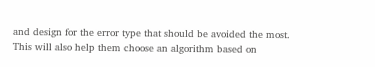and design for the error type that should be avoided the most. This will also help them choose an algorithm based on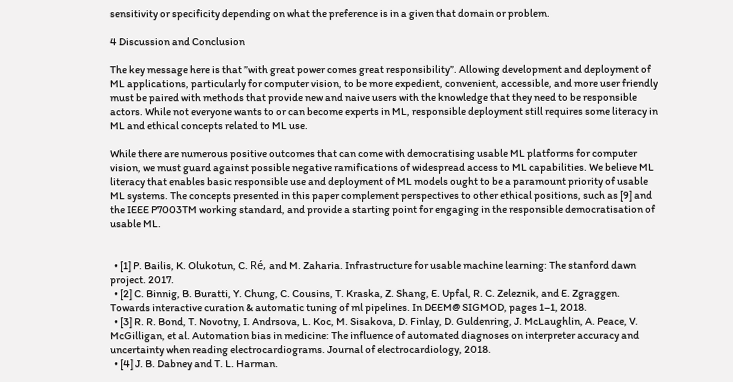sensitivity or specificity depending on what the preference is in a given that domain or problem.

4 Discussion and Conclusion

The key message here is that ”with great power comes great responsibility”. Allowing development and deployment of ML applications, particularly for computer vision, to be more expedient, convenient, accessible, and more user friendly must be paired with methods that provide new and naive users with the knowledge that they need to be responsible actors. While not everyone wants to or can become experts in ML, responsible deployment still requires some literacy in ML and ethical concepts related to ML use.

While there are numerous positive outcomes that can come with democratising usable ML platforms for computer vision, we must guard against possible negative ramifications of widespread access to ML capabilities. We believe ML literacy that enables basic responsible use and deployment of ML models ought to be a paramount priority of usable ML systems. The concepts presented in this paper complement perspectives to other ethical positions, such as [9] and the IEEE P7003TM working standard, and provide a starting point for engaging in the responsible democratisation of usable ML.


  • [1] P. Bailis, K. Olukotun, C. Ré, and M. Zaharia. Infrastructure for usable machine learning: The stanford dawn project. 2017.
  • [2] C. Binnig, B. Buratti, Y. Chung, C. Cousins, T. Kraska, Z. Shang, E. Upfal, R. C. Zeleznik, and E. Zgraggen. Towards interactive curation & automatic tuning of ml pipelines. In DEEM@ SIGMOD, pages 1–1, 2018.
  • [3] R. R. Bond, T. Novotny, I. Andrsova, L. Koc, M. Sisakova, D. Finlay, D. Guldenring, J. McLaughlin, A. Peace, V. McGilligan, et al. Automation bias in medicine: The influence of automated diagnoses on interpreter accuracy and uncertainty when reading electrocardiograms. Journal of electrocardiology, 2018.
  • [4] J. B. Dabney and T. L. Harman.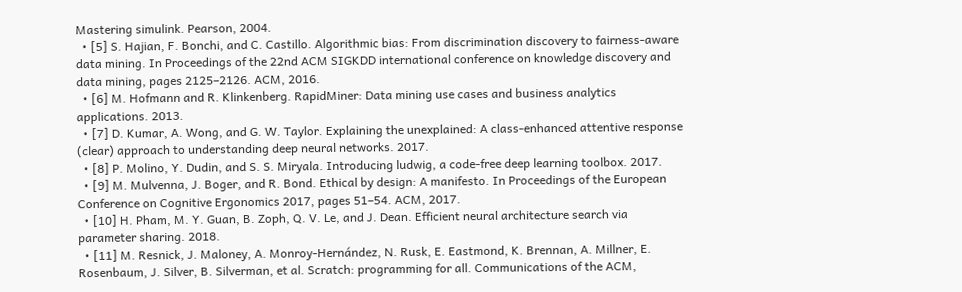Mastering simulink. Pearson, 2004.
  • [5] S. Hajian, F. Bonchi, and C. Castillo. Algorithmic bias: From discrimination discovery to fairness-aware data mining. In Proceedings of the 22nd ACM SIGKDD international conference on knowledge discovery and data mining, pages 2125–2126. ACM, 2016.
  • [6] M. Hofmann and R. Klinkenberg. RapidMiner: Data mining use cases and business analytics applications. 2013.
  • [7] D. Kumar, A. Wong, and G. W. Taylor. Explaining the unexplained: A class-enhanced attentive response (clear) approach to understanding deep neural networks. 2017.
  • [8] P. Molino, Y. Dudin, and S. S. Miryala. Introducing ludwig, a code-free deep learning toolbox. 2017.
  • [9] M. Mulvenna, J. Boger, and R. Bond. Ethical by design: A manifesto. In Proceedings of the European Conference on Cognitive Ergonomics 2017, pages 51–54. ACM, 2017.
  • [10] H. Pham, M. Y. Guan, B. Zoph, Q. V. Le, and J. Dean. Efficient neural architecture search via parameter sharing. 2018.
  • [11] M. Resnick, J. Maloney, A. Monroy-Hernández, N. Rusk, E. Eastmond, K. Brennan, A. Millner, E. Rosenbaum, J. Silver, B. Silverman, et al. Scratch: programming for all. Communications of the ACM,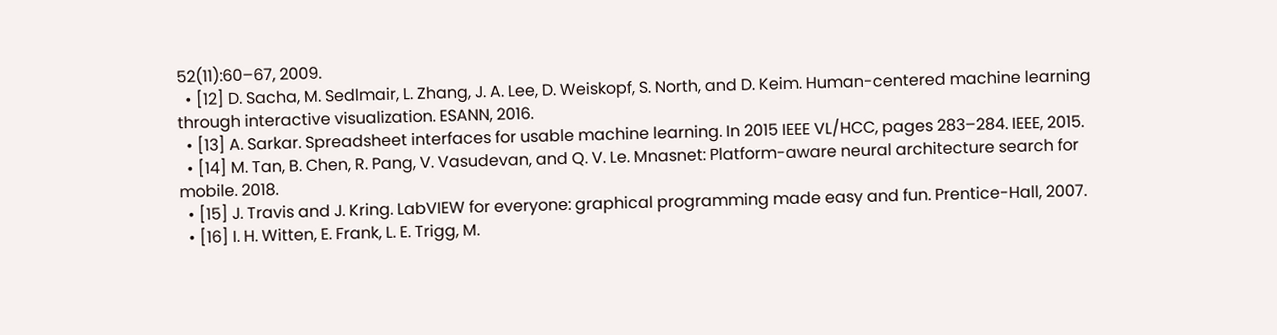52(11):60–67, 2009.
  • [12] D. Sacha, M. Sedlmair, L. Zhang, J. A. Lee, D. Weiskopf, S. North, and D. Keim. Human-centered machine learning through interactive visualization. ESANN, 2016.
  • [13] A. Sarkar. Spreadsheet interfaces for usable machine learning. In 2015 IEEE VL/HCC, pages 283–284. IEEE, 2015.
  • [14] M. Tan, B. Chen, R. Pang, V. Vasudevan, and Q. V. Le. Mnasnet: Platform-aware neural architecture search for mobile. 2018.
  • [15] J. Travis and J. Kring. LabVIEW for everyone: graphical programming made easy and fun. Prentice-Hall, 2007.
  • [16] I. H. Witten, E. Frank, L. E. Trigg, M.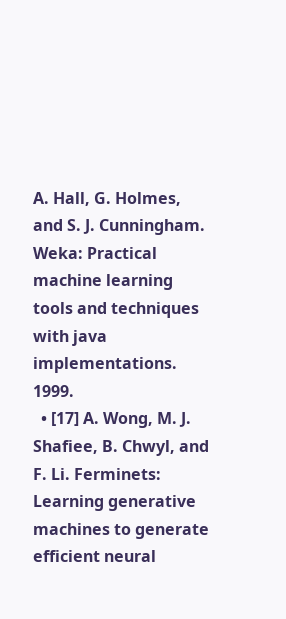A. Hall, G. Holmes, and S. J. Cunningham. Weka: Practical machine learning tools and techniques with java implementations. 1999.
  • [17] A. Wong, M. J. Shafiee, B. Chwyl, and F. Li. Ferminets: Learning generative machines to generate efficient neural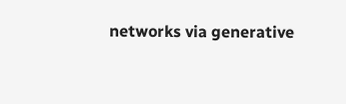networks via generative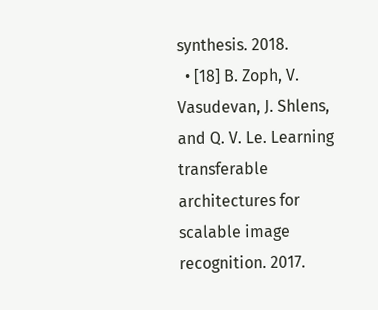synthesis. 2018.
  • [18] B. Zoph, V. Vasudevan, J. Shlens, and Q. V. Le. Learning transferable architectures for scalable image recognition. 2017.